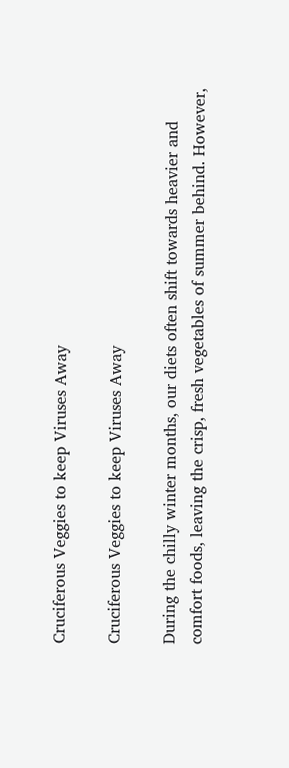Cruciferous Veggies to keep Viruses Away

Cruciferous Veggies to keep Viruses Away

During the chilly winter months, our diets often shift towards heavier and comfort foods, leaving the crisp, fresh vegetables of summer behind. However,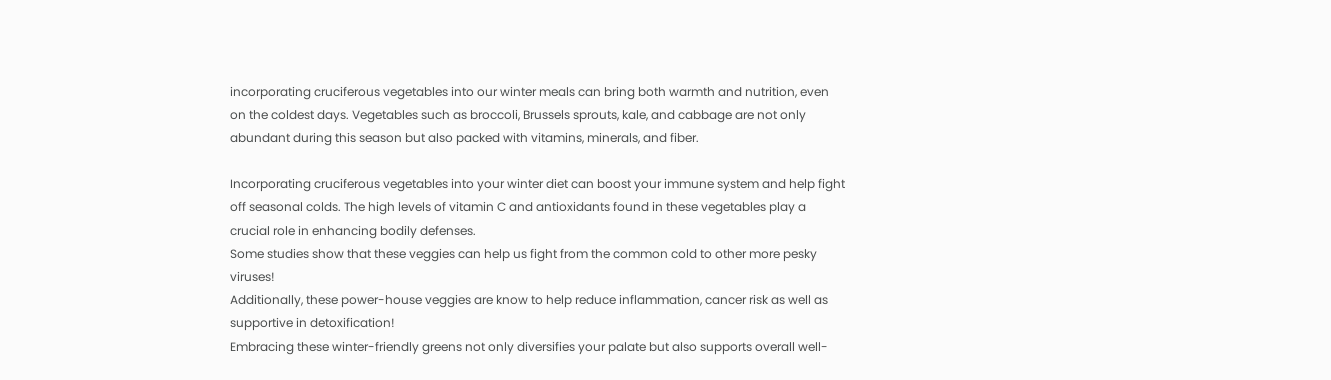incorporating cruciferous vegetables into our winter meals can bring both warmth and nutrition, even on the coldest days. Vegetables such as broccoli, Brussels sprouts, kale, and cabbage are not only abundant during this season but also packed with vitamins, minerals, and fiber.

Incorporating cruciferous vegetables into your winter diet can boost your immune system and help fight off seasonal colds. The high levels of vitamin C and antioxidants found in these vegetables play a crucial role in enhancing bodily defenses.
Some studies show that these veggies can help us fight from the common cold to other more pesky viruses!
Additionally, these power-house veggies are know to help reduce inflammation, cancer risk as well as supportive in detoxification!
Embracing these winter-friendly greens not only diversifies your palate but also supports overall well-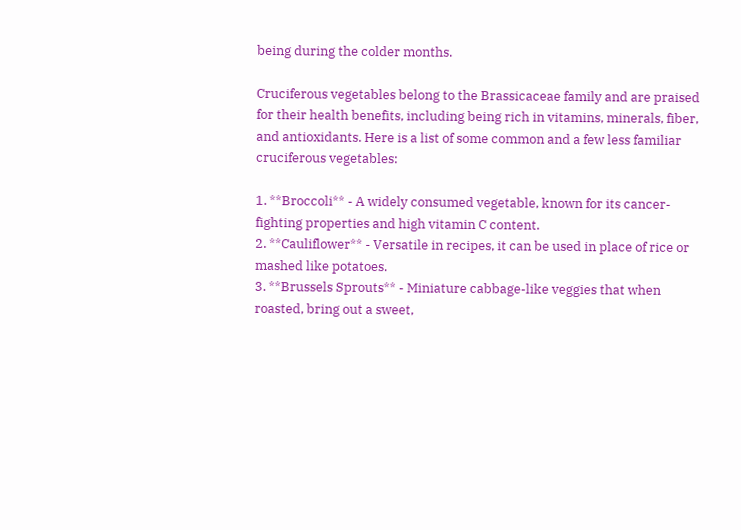being during the colder months.

Cruciferous vegetables belong to the Brassicaceae family and are praised for their health benefits, including being rich in vitamins, minerals, fiber, and antioxidants. Here is a list of some common and a few less familiar cruciferous vegetables:

1. **Broccoli** - A widely consumed vegetable, known for its cancer-fighting properties and high vitamin C content.
2. **Cauliflower** - Versatile in recipes, it can be used in place of rice or mashed like potatoes.
3. **Brussels Sprouts** - Miniature cabbage-like veggies that when roasted, bring out a sweet,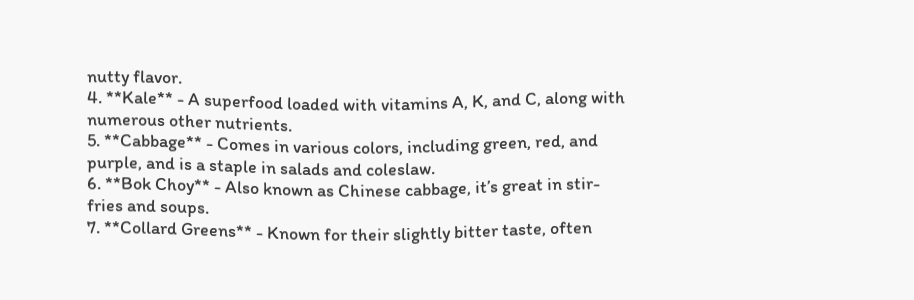nutty flavor.
4. **Kale** - A superfood loaded with vitamins A, K, and C, along with numerous other nutrients.
5. **Cabbage** - Comes in various colors, including green, red, and purple, and is a staple in salads and coleslaw.
6. **Bok Choy** - Also known as Chinese cabbage, it’s great in stir-fries and soups.
7. **Collard Greens** - Known for their slightly bitter taste, often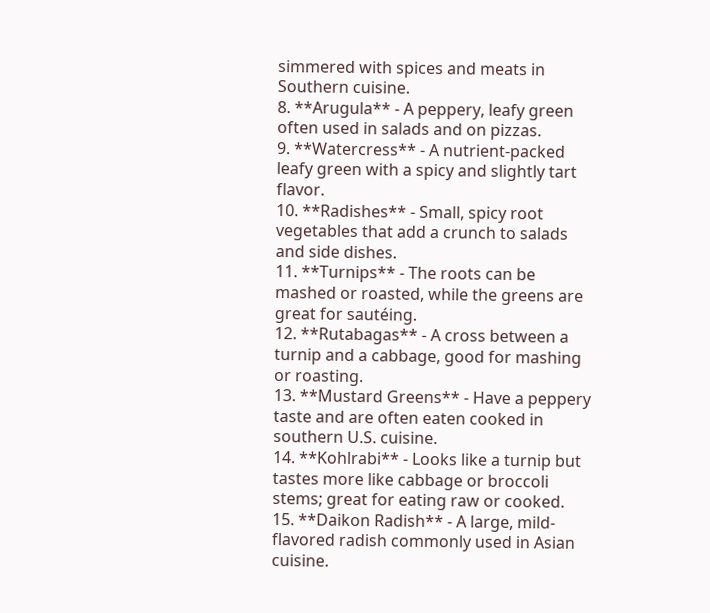simmered with spices and meats in Southern cuisine.
8. **Arugula** - A peppery, leafy green often used in salads and on pizzas.
9. **Watercress** - A nutrient-packed leafy green with a spicy and slightly tart flavor.
10. **Radishes** - Small, spicy root vegetables that add a crunch to salads and side dishes.
11. **Turnips** - The roots can be mashed or roasted, while the greens are great for sautéing.
12. **Rutabagas** - A cross between a turnip and a cabbage, good for mashing or roasting.
13. **Mustard Greens** - Have a peppery taste and are often eaten cooked in southern U.S. cuisine.
14. **Kohlrabi** - Looks like a turnip but tastes more like cabbage or broccoli stems; great for eating raw or cooked.
15. **Daikon Radish** - A large, mild-flavored radish commonly used in Asian cuisine.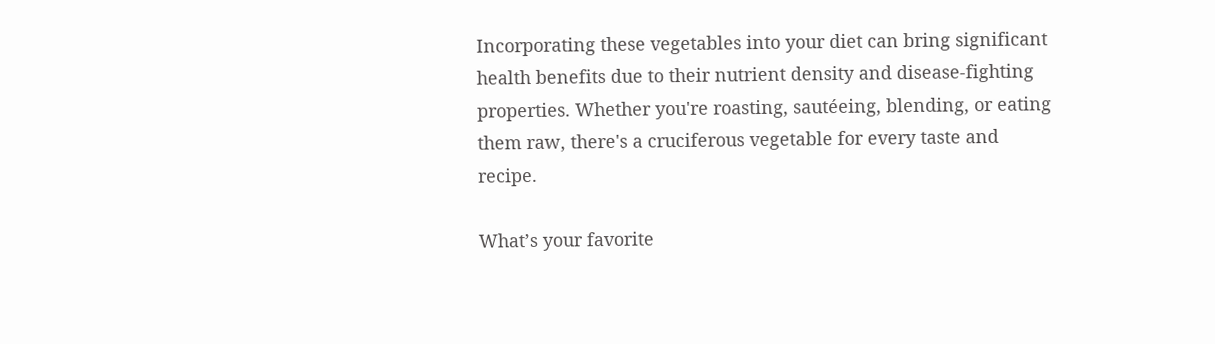Incorporating these vegetables into your diet can bring significant health benefits due to their nutrient density and disease-fighting properties. Whether you're roasting, sautéeing, blending, or eating them raw, there's a cruciferous vegetable for every taste and recipe.

What’s your favorite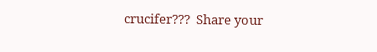crucifer???  Share your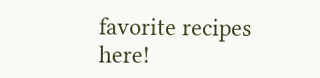favorite recipes here!